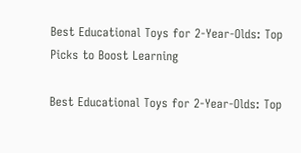Best Educational Toys for 2-Year-Olds: Top Picks to Boost Learning

Best Educational Toys for 2-Year-Olds: Top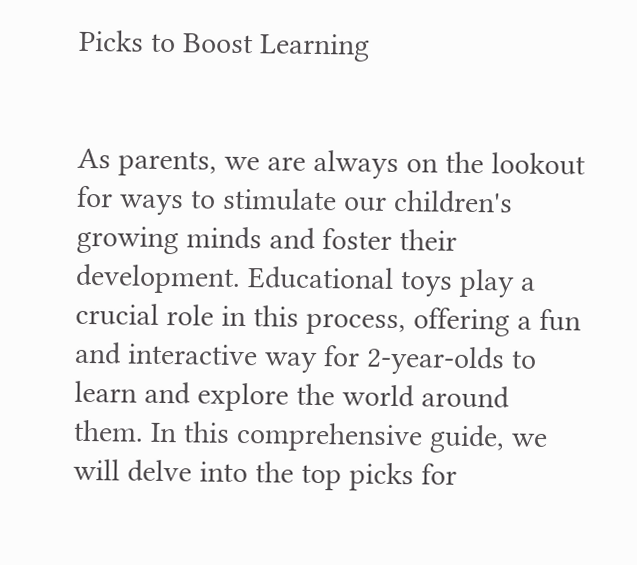Picks to Boost Learning


As parents, we are always on the lookout for ways to stimulate our children's growing minds and foster their development. Educational toys play a crucial role in this process, offering a fun and interactive way for 2-year-olds to learn and explore the world around them. In this comprehensive guide, we will delve into the top picks for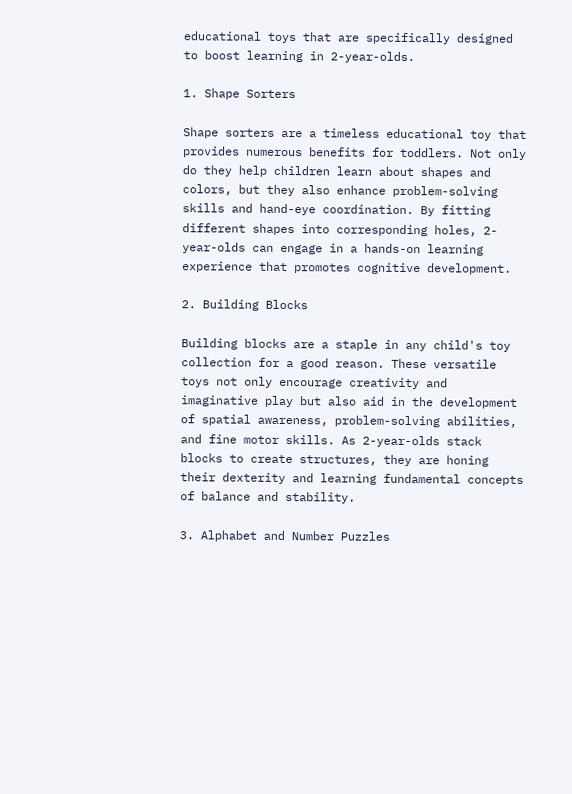educational toys that are specifically designed to boost learning in 2-year-olds.

1. Shape Sorters

Shape sorters are a timeless educational toy that provides numerous benefits for toddlers. Not only do they help children learn about shapes and colors, but they also enhance problem-solving skills and hand-eye coordination. By fitting different shapes into corresponding holes, 2-year-olds can engage in a hands-on learning experience that promotes cognitive development.

2. Building Blocks

Building blocks are a staple in any child's toy collection for a good reason. These versatile toys not only encourage creativity and imaginative play but also aid in the development of spatial awareness, problem-solving abilities, and fine motor skills. As 2-year-olds stack blocks to create structures, they are honing their dexterity and learning fundamental concepts of balance and stability.

3. Alphabet and Number Puzzles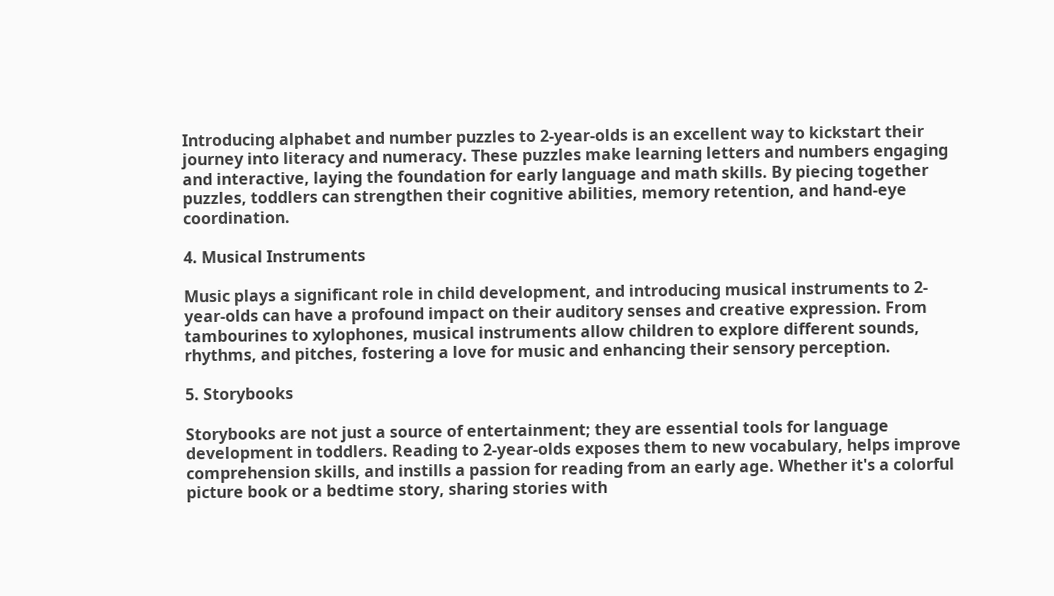Introducing alphabet and number puzzles to 2-year-olds is an excellent way to kickstart their journey into literacy and numeracy. These puzzles make learning letters and numbers engaging and interactive, laying the foundation for early language and math skills. By piecing together puzzles, toddlers can strengthen their cognitive abilities, memory retention, and hand-eye coordination.

4. Musical Instruments

Music plays a significant role in child development, and introducing musical instruments to 2-year-olds can have a profound impact on their auditory senses and creative expression. From tambourines to xylophones, musical instruments allow children to explore different sounds, rhythms, and pitches, fostering a love for music and enhancing their sensory perception.

5. Storybooks

Storybooks are not just a source of entertainment; they are essential tools for language development in toddlers. Reading to 2-year-olds exposes them to new vocabulary, helps improve comprehension skills, and instills a passion for reading from an early age. Whether it's a colorful picture book or a bedtime story, sharing stories with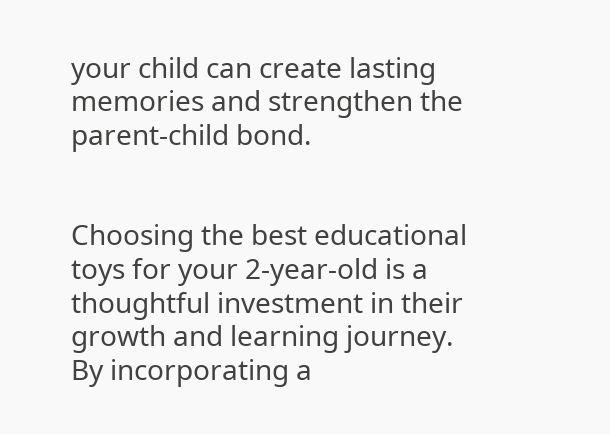your child can create lasting memories and strengthen the parent-child bond.


Choosing the best educational toys for your 2-year-old is a thoughtful investment in their growth and learning journey. By incorporating a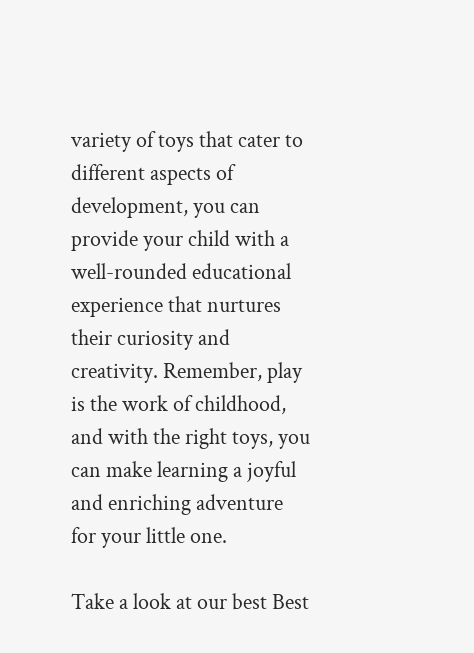variety of toys that cater to different aspects of development, you can provide your child with a well-rounded educational experience that nurtures their curiosity and creativity. Remember, play is the work of childhood, and with the right toys, you can make learning a joyful and enriching adventure for your little one.

Take a look at our best Best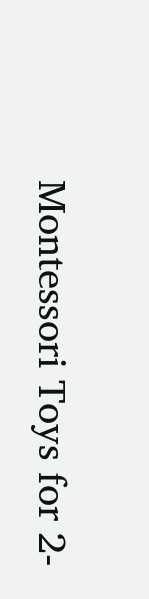Montessori Toys for 2-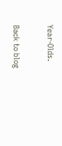Year-Olds.

Back to blog